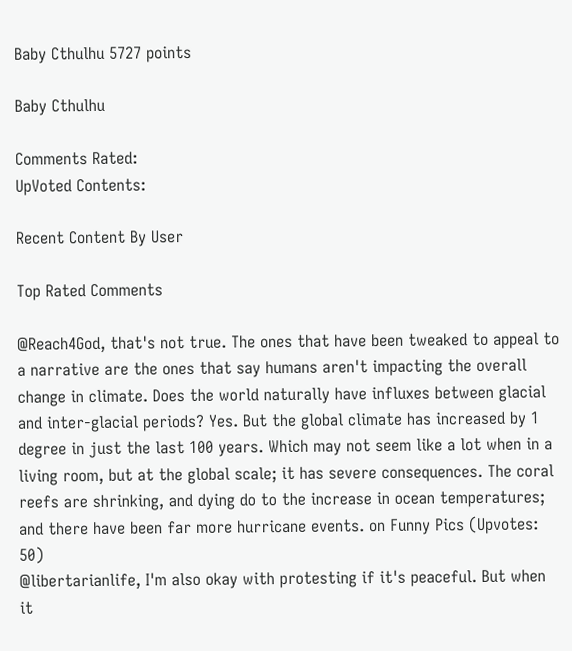Baby Cthulhu 5727 points

Baby Cthulhu

Comments Rated:
UpVoted Contents:

Recent Content By User

Top Rated Comments

@Reach4God, that's not true. The ones that have been tweaked to appeal to a narrative are the ones that say humans aren't impacting the overall change in climate. Does the world naturally have influxes between glacial and inter-glacial periods? Yes. But the global climate has increased by 1 degree in just the last 100 years. Which may not seem like a lot when in a living room, but at the global scale; it has severe consequences. The coral reefs are shrinking, and dying do to the increase in ocean temperatures; and there have been far more hurricane events. on Funny Pics (Upvotes: 50)
@libertarianlife, I'm also okay with protesting if it's peaceful. But when it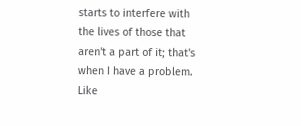starts to interfere with the lives of those that aren't a part of it; that's when I have a problem. Like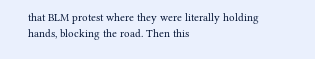that BLM protest where they were literally holding hands, blocking the road. Then this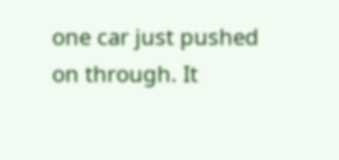one car just pushed on through. It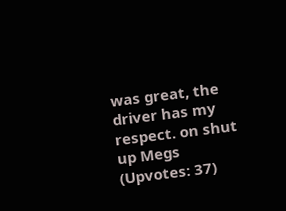was great, the driver has my respect. on shut up Megs (Upvotes: 37)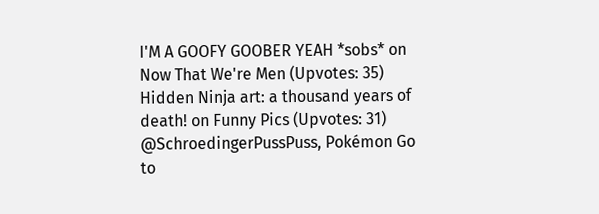I'M A GOOFY GOOBER YEAH *sobs* on Now That We're Men (Upvotes: 35)
Hidden Ninja art: a thousand years of death! on Funny Pics (Upvotes: 31)
@SchroedingerPussPuss, Pokémon Go to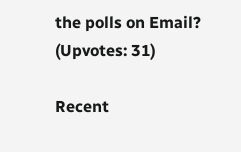the polls on Email? (Upvotes: 31)

Recent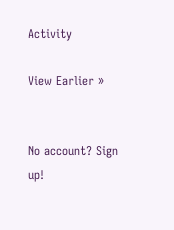Activity

View Earlier »


No account? Sign up!